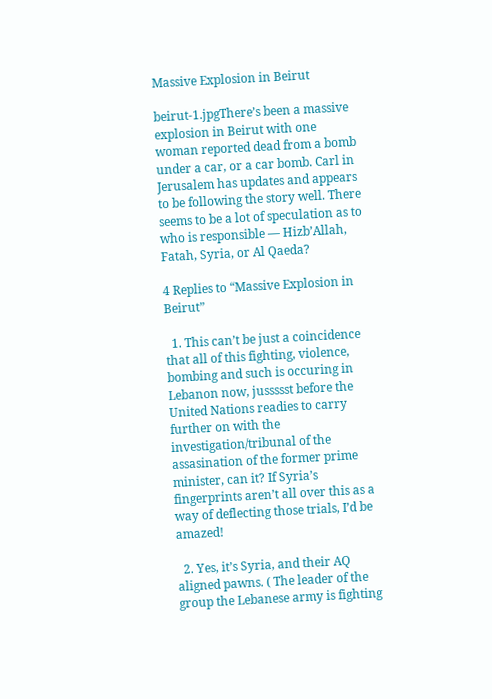Massive Explosion in Beirut

beirut-1.jpgThere’s been a massive explosion in Beirut with one woman reported dead from a bomb under a car, or a car bomb. Carl in Jerusalem has updates and appears to be following the story well. There seems to be a lot of speculation as to who is responsible — Hizb’Allah, Fatah, Syria, or Al Qaeda?

4 Replies to “Massive Explosion in Beirut”

  1. This can’t be just a coincidence that all of this fighting, violence, bombing and such is occuring in Lebanon now, jussssst before the United Nations readies to carry further on with the investigation/tribunal of the assasination of the former prime minister, can it? If Syria’s fingerprints aren’t all over this as a way of deflecting those trials, I’d be amazed!

  2. Yes, it’s Syria, and their AQ aligned pawns. ( The leader of the group the Lebanese army is fighting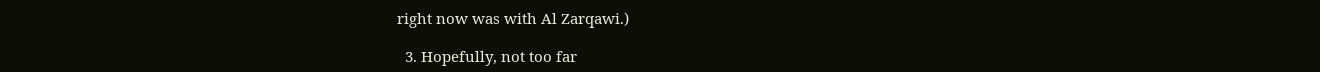right now was with Al Zarqawi.)

  3. Hopefully, not too far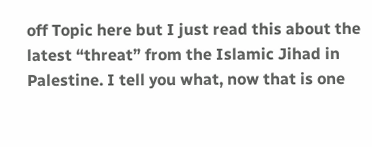off Topic here but I just read this about the latest “threat” from the Islamic Jihad in Palestine. I tell you what, now that is one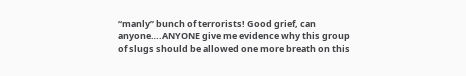“manly” bunch of terrorists! Good grief, can anyone….ANYONE give me evidence why this group of slugs should be allowed one more breath on this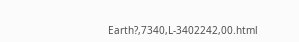Earth?,7340,L-3402242,00.html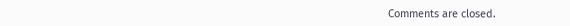Comments are closed.